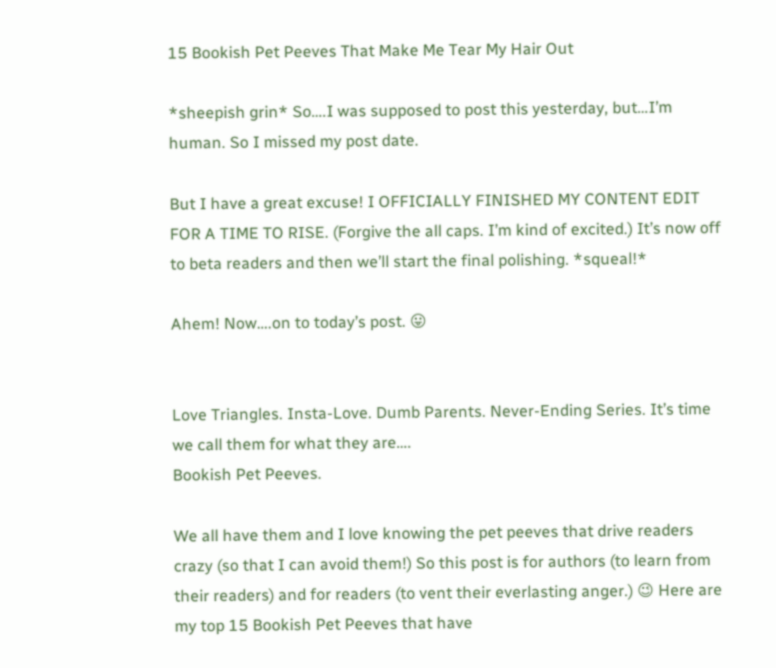15 Bookish Pet Peeves That Make Me Tear My Hair Out

*sheepish grin* So….I was supposed to post this yesterday, but…I’m human. So I missed my post date.

But I have a great excuse! I OFFICIALLY FINISHED MY CONTENT EDIT FOR A TIME TO RISE. (Forgive the all caps. I’m kind of excited.) It’s now off to beta readers and then we’ll start the final polishing. *squeal!*

Ahem! Now….on to today’s post. 😛


Love Triangles. Insta-Love. Dumb Parents. Never-Ending Series. It’s time we call them for what they are….
Bookish Pet Peeves.

We all have them and I love knowing the pet peeves that drive readers crazy (so that I can avoid them!) So this post is for authors (to learn from their readers) and for readers (to vent their everlasting anger.) 😉 Here are my top 15 Bookish Pet Peeves that have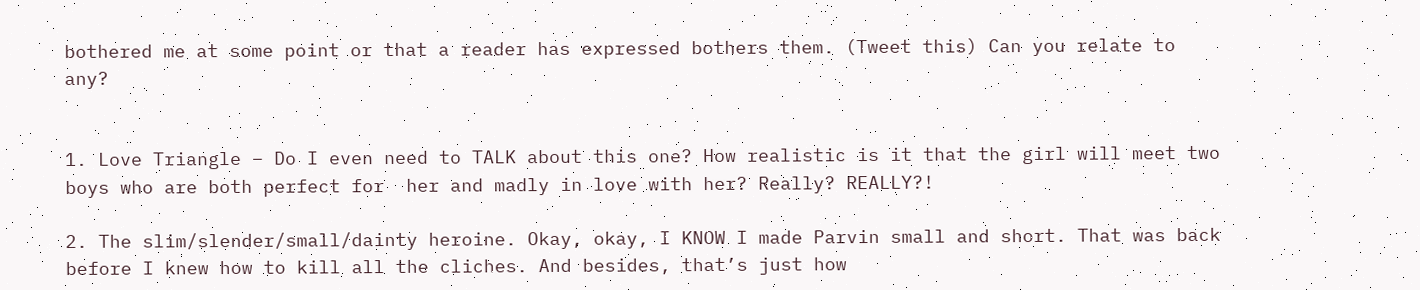bothered me at some point or that a reader has expressed bothers them. (Tweet this) Can you relate to any?


1. Love Triangle – Do I even need to TALK about this one? How realistic is it that the girl will meet two boys who are both perfect for  her and madly in love with her? Really? REALLY?!

2. The slim/slender/small/dainty heroine. Okay, okay, I KNOW I made Parvin small and short. That was back before I knew how to kill all the cliches. And besides, that’s just how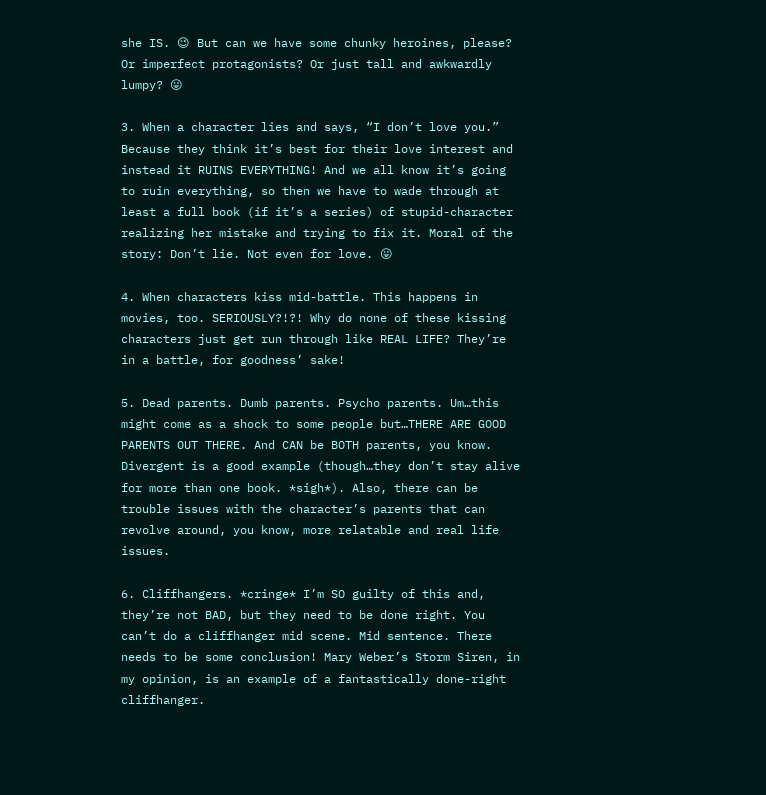she IS. 😉 But can we have some chunky heroines, please? Or imperfect protagonists? Or just tall and awkwardly lumpy? 😛

3. When a character lies and says, “I don’t love you.” Because they think it’s best for their love interest and instead it RUINS EVERYTHING! And we all know it’s going to ruin everything, so then we have to wade through at least a full book (if it’s a series) of stupid-character realizing her mistake and trying to fix it. Moral of the story: Don’t lie. Not even for love. 😛

4. When characters kiss mid-battle. This happens in movies, too. SERIOUSLY?!?! Why do none of these kissing characters just get run through like REAL LIFE? They’re in a battle, for goodness’ sake!

5. Dead parents. Dumb parents. Psycho parents. Um…this might come as a shock to some people but…THERE ARE GOOD PARENTS OUT THERE. And CAN be BOTH parents, you know. Divergent is a good example (though…they don’t stay alive for more than one book. *sigh*). Also, there can be trouble issues with the character’s parents that can revolve around, you know, more relatable and real life issues.

6. Cliffhangers. *cringe* I’m SO guilty of this and, they’re not BAD, but they need to be done right. You can’t do a cliffhanger mid scene. Mid sentence. There needs to be some conclusion! Mary Weber’s Storm Siren, in my opinion, is an example of a fantastically done-right cliffhanger.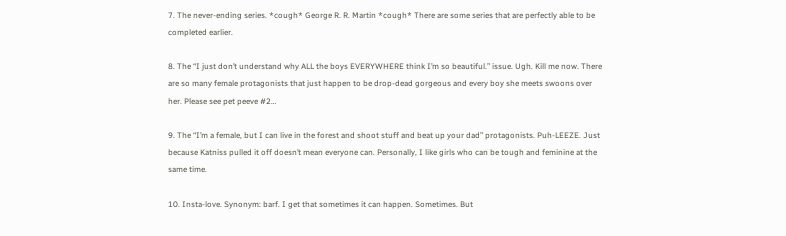7. The never-ending series. *cough* George R. R. Martin *cough* There are some series that are perfectly able to be completed earlier.

8. The “I just don’t understand why ALL the boys EVERYWHERE think I’m so beautiful.” issue. Ugh. Kill me now. There are so many female protagonists that just happen to be drop-dead gorgeous and every boy she meets swoons over her. Please see pet peeve #2…

9. The “I’m a female, but I can live in the forest and shoot stuff and beat up your dad” protagonists. Puh-LEEZE. Just because Katniss pulled it off doesn’t mean everyone can. Personally, I like girls who can be tough and feminine at the same time.

10. Insta-love. Synonym: barf. I get that sometimes it can happen. Sometimes. But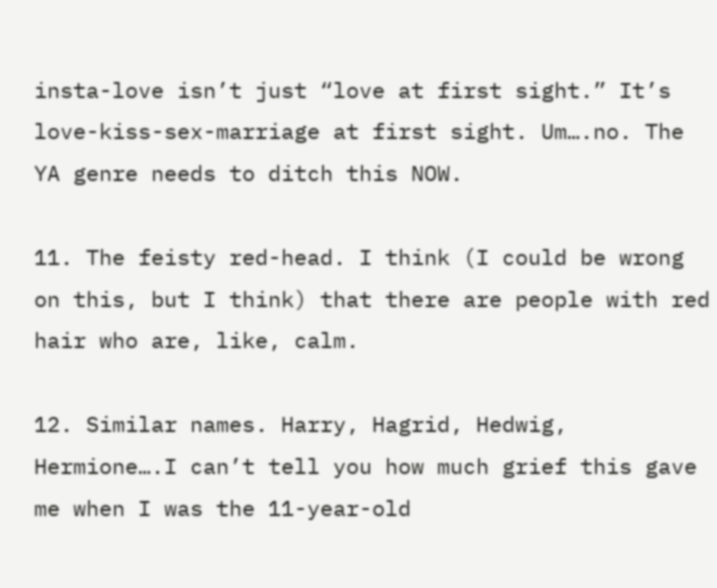insta-love isn’t just “love at first sight.” It’s love-kiss-sex-marriage at first sight. Um….no. The YA genre needs to ditch this NOW.

11. The feisty red-head. I think (I could be wrong on this, but I think) that there are people with red hair who are, like, calm.

12. Similar names. Harry, Hagrid, Hedwig, Hermione….I can’t tell you how much grief this gave me when I was the 11-year-old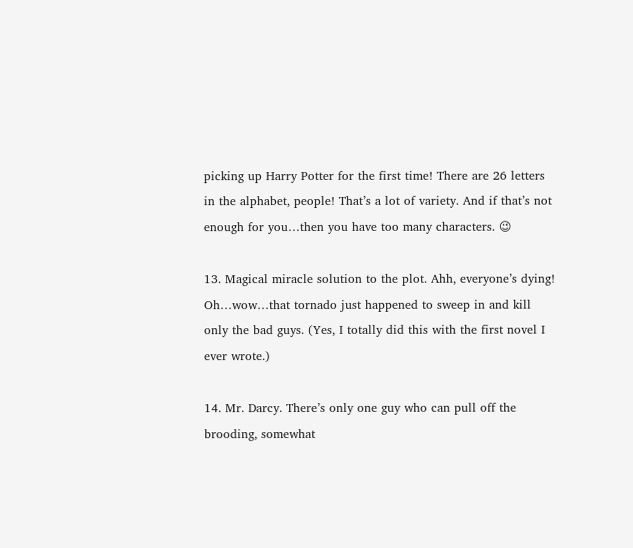picking up Harry Potter for the first time! There are 26 letters in the alphabet, people! That’s a lot of variety. And if that’s not enough for you…then you have too many characters. 😉

13. Magical miracle solution to the plot. Ahh, everyone’s dying! Oh…wow…that tornado just happened to sweep in and kill only the bad guys. (Yes, I totally did this with the first novel I ever wrote.)

14. Mr. Darcy. There’s only one guy who can pull off the brooding, somewhat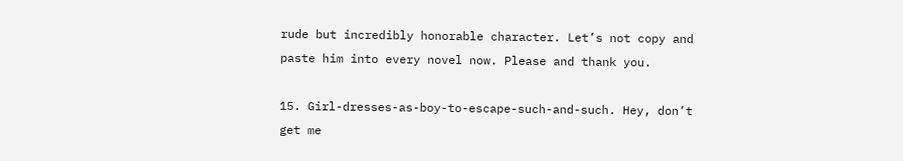rude but incredibly honorable character. Let’s not copy and paste him into every novel now. Please and thank you.

15. Girl-dresses-as-boy-to-escape-such-and-such. Hey, don’t get me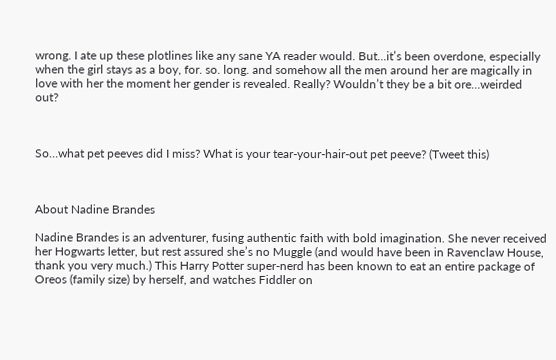wrong. I ate up these plotlines like any sane YA reader would. But…it’s been overdone, especially when the girl stays as a boy, for. so. long. and somehow all the men around her are magically in love with her the moment her gender is revealed. Really? Wouldn’t they be a bit ore…weirded out?



So…what pet peeves did I miss? What is your tear-your-hair-out pet peeve? (Tweet this)



About Nadine Brandes

Nadine Brandes is an adventurer, fusing authentic faith with bold imagination. She never received her Hogwarts letter, but rest assured she’s no Muggle (and would have been in Ravenclaw House, thank you very much.) This Harry Potter super-nerd has been known to eat an entire package of Oreos (family size) by herself, and watches Fiddler on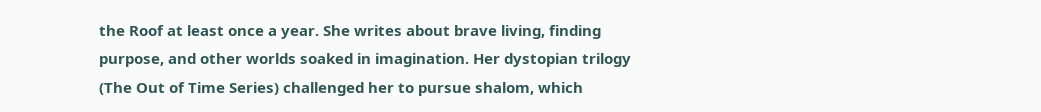the Roof at least once a year. She writes about brave living, finding purpose, and other worlds soaked in imagination. Her dystopian trilogy (The Out of Time Series) challenged her to pursue shalom, which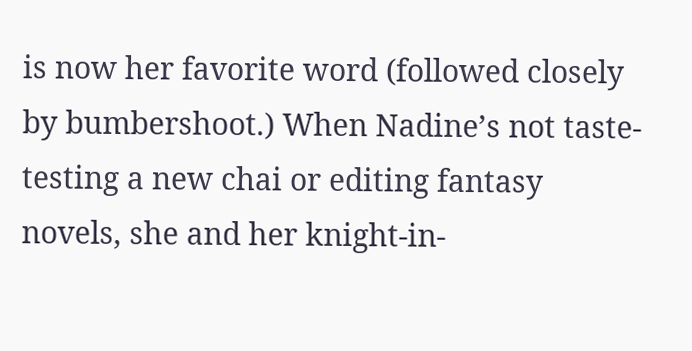is now her favorite word (followed closely by bumbershoot.) When Nadine’s not taste-testing a new chai or editing fantasy novels, she and her knight-in-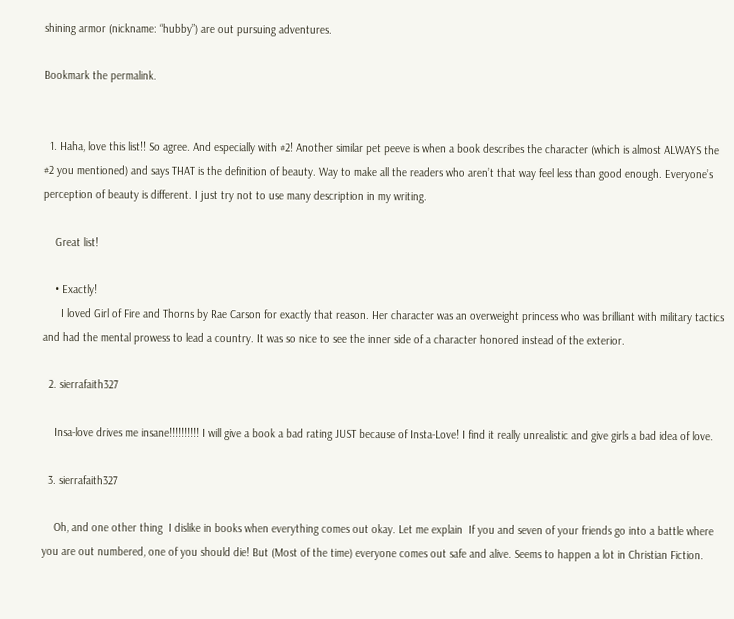shining armor (nickname: “hubby”) are out pursuing adventures.

Bookmark the permalink.


  1. Haha, love this list!! So agree. And especially with #2! Another similar pet peeve is when a book describes the character (which is almost ALWAYS the #2 you mentioned) and says THAT is the definition of beauty. Way to make all the readers who aren’t that way feel less than good enough. Everyone’s perception of beauty is different. I just try not to use many description in my writing.

    Great list!

    • Exactly!
      I loved Girl of Fire and Thorns by Rae Carson for exactly that reason. Her character was an overweight princess who was brilliant with military tactics and had the mental prowess to lead a country. It was so nice to see the inner side of a character honored instead of the exterior.

  2. sierrafaith327

    Insa-love drives me insane!!!!!!!!!! I will give a book a bad rating JUST because of Insta-Love! I find it really unrealistic and give girls a bad idea of love.

  3. sierrafaith327

    Oh, and one other thing  I dislike in books when everything comes out okay. Let me explain  If you and seven of your friends go into a battle where you are out numbered, one of you should die! But (Most of the time) everyone comes out safe and alive. Seems to happen a lot in Christian Fiction.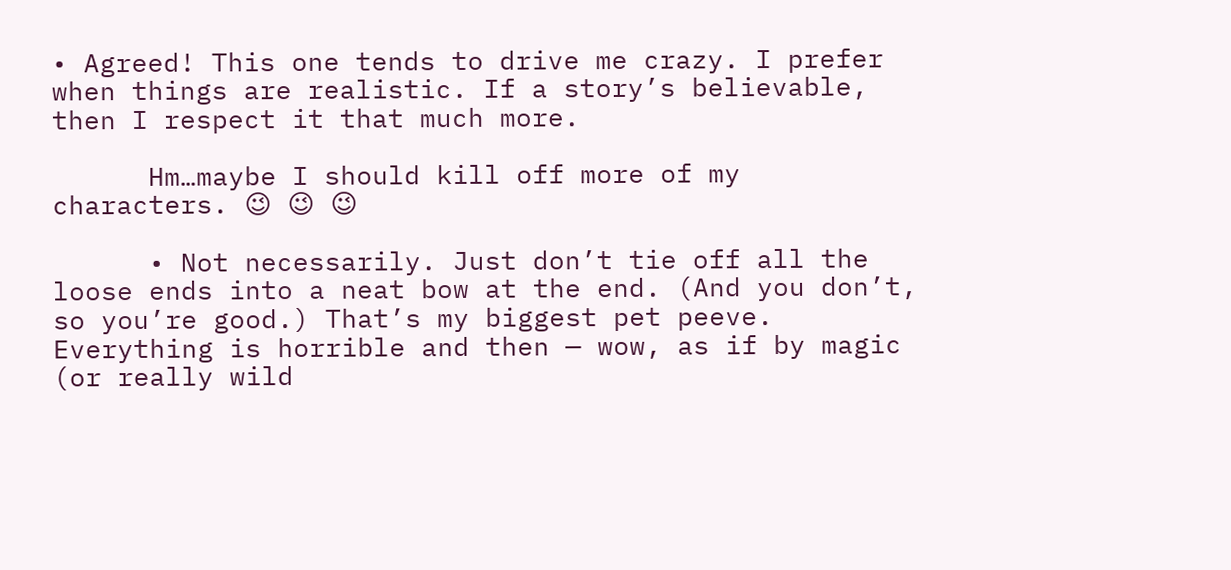• Agreed! This one tends to drive me crazy. I prefer when things are realistic. If a story’s believable, then I respect it that much more.

      Hm…maybe I should kill off more of my characters. 😉 😉 😉

      • Not necessarily. Just don’t tie off all the loose ends into a neat bow at the end. (And you don’t, so you’re good.) That’s my biggest pet peeve. Everything is horrible and then — wow, as if by magic (or really wild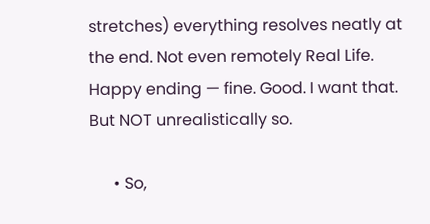stretches) everything resolves neatly at the end. Not even remotely Real Life. Happy ending — fine. Good. I want that. But NOT unrealistically so.

      • So,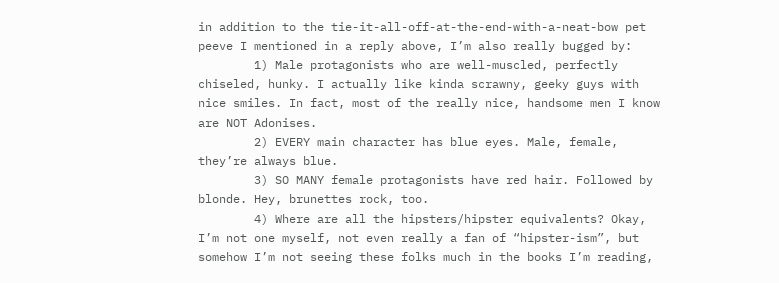in addition to the tie-it-all-off-at-the-end-with-a-neat-bow pet peeve I mentioned in a reply above, I’m also really bugged by:
        1) Male protagonists who are well-muscled, perfectly chiseled, hunky. I actually like kinda scrawny, geeky guys with nice smiles. In fact, most of the really nice, handsome men I know are NOT Adonises.
        2) EVERY main character has blue eyes. Male, female, they’re always blue.
        3) SO MANY female protagonists have red hair. Followed by blonde. Hey, brunettes rock, too.
        4) Where are all the hipsters/hipster equivalents? Okay, I’m not one myself, not even really a fan of “hipster-ism”, but somehow I’m not seeing these folks much in the books I’m reading,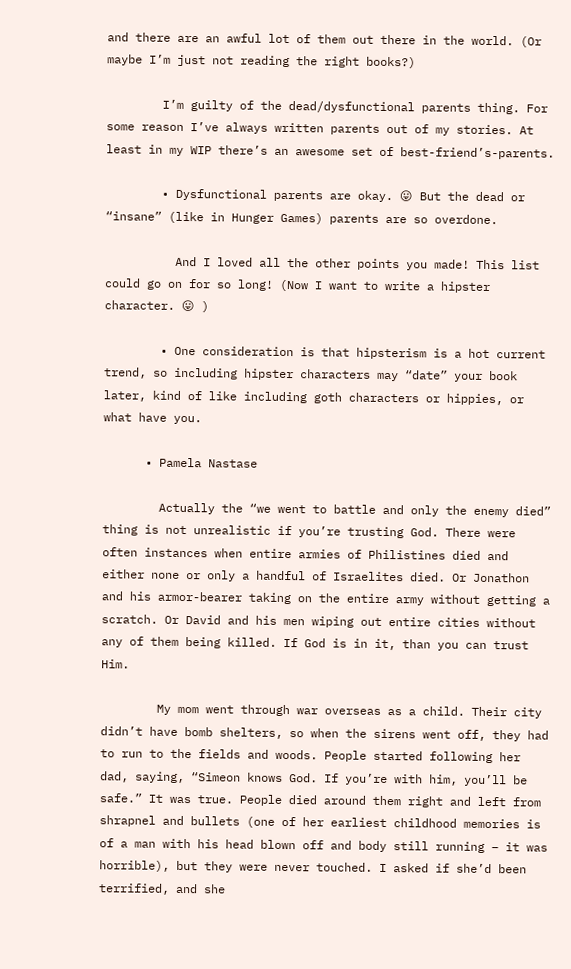and there are an awful lot of them out there in the world. (Or maybe I’m just not reading the right books?)

        I’m guilty of the dead/dysfunctional parents thing. For some reason I’ve always written parents out of my stories. At least in my WIP there’s an awesome set of best-friend’s-parents.

        • Dysfunctional parents are okay. 😛 But the dead or “insane” (like in Hunger Games) parents are so overdone.

          And I loved all the other points you made! This list could go on for so long! (Now I want to write a hipster character. 😛 )

        • One consideration is that hipsterism is a hot current trend, so including hipster characters may “date” your book later, kind of like including goth characters or hippies, or what have you.

      • Pamela Nastase

        Actually the “we went to battle and only the enemy died” thing is not unrealistic if you’re trusting God. There were often instances when entire armies of Philistines died and either none or only a handful of Israelites died. Or Jonathon and his armor-bearer taking on the entire army without getting a scratch. Or David and his men wiping out entire cities without any of them being killed. If God is in it, than you can trust Him.

        My mom went through war overseas as a child. Their city didn’t have bomb shelters, so when the sirens went off, they had to run to the fields and woods. People started following her dad, saying, “Simeon knows God. If you’re with him, you’ll be safe.” It was true. People died around them right and left from shrapnel and bullets (one of her earliest childhood memories is of a man with his head blown off and body still running – it was horrible), but they were never touched. I asked if she’d been terrified, and she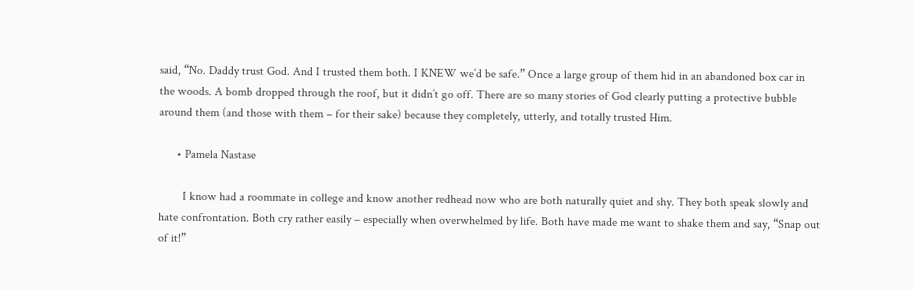said, “No. Daddy trust God. And I trusted them both. I KNEW we’d be safe.” Once a large group of them hid in an abandoned box car in the woods. A bomb dropped through the roof, but it didn’t go off. There are so many stories of God clearly putting a protective bubble around them (and those with them – for their sake) because they completely, utterly, and totally trusted Him.

      • Pamela Nastase

        I know had a roommate in college and know another redhead now who are both naturally quiet and shy. They both speak slowly and hate confrontation. Both cry rather easily – especially when overwhelmed by life. Both have made me want to shake them and say, “Snap out of it!”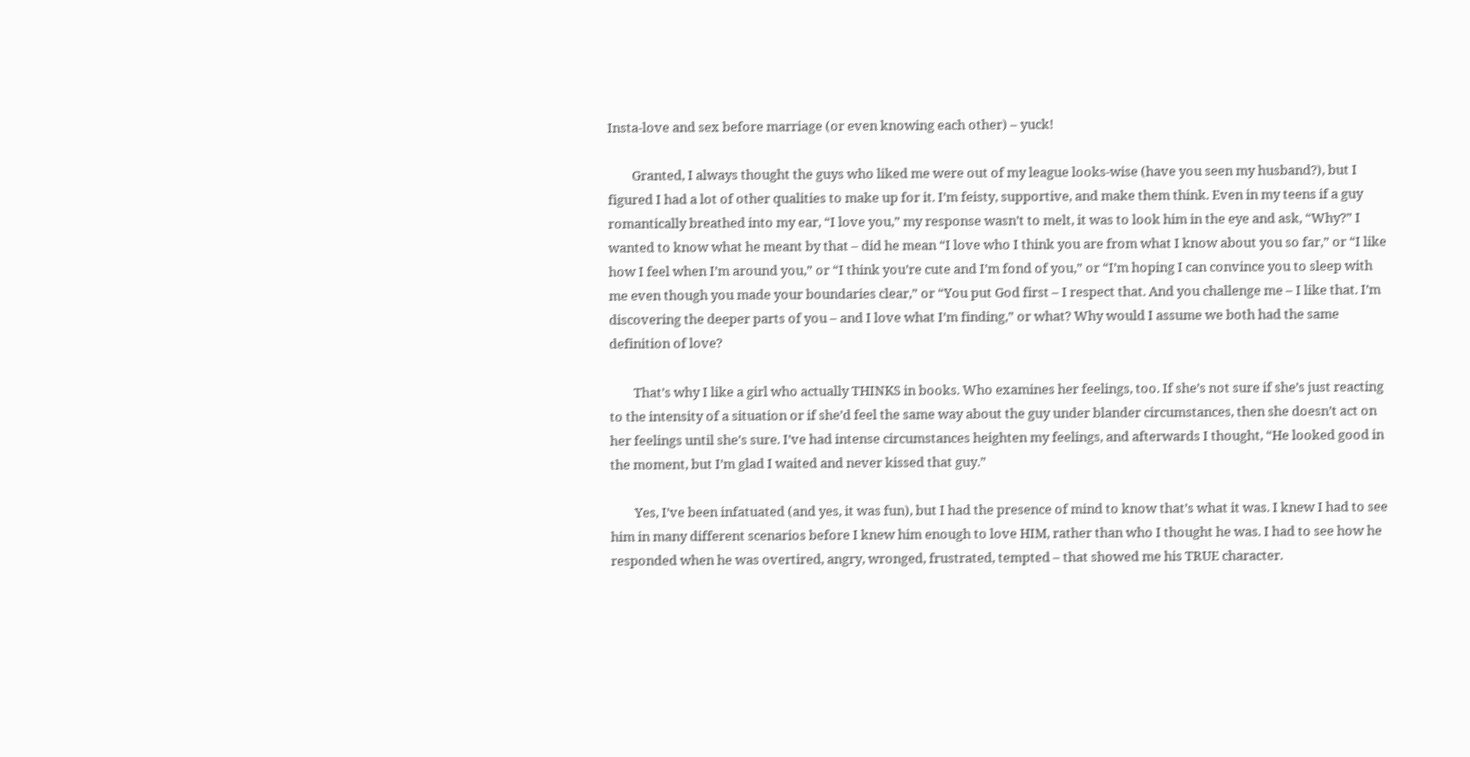Insta-love and sex before marriage (or even knowing each other) – yuck!

        Granted, I always thought the guys who liked me were out of my league looks-wise (have you seen my husband?), but I figured I had a lot of other qualities to make up for it. I’m feisty, supportive, and make them think. Even in my teens if a guy romantically breathed into my ear, “I love you,” my response wasn’t to melt, it was to look him in the eye and ask, “Why?” I wanted to know what he meant by that – did he mean “I love who I think you are from what I know about you so far,” or “I like how I feel when I’m around you,” or “I think you’re cute and I’m fond of you,” or “I’m hoping I can convince you to sleep with me even though you made your boundaries clear,” or “You put God first – I respect that. And you challenge me – I like that. I’m discovering the deeper parts of you – and I love what I’m finding,” or what? Why would I assume we both had the same definition of love?

        That’s why I like a girl who actually THINKS in books. Who examines her feelings, too. If she’s not sure if she’s just reacting to the intensity of a situation or if she’d feel the same way about the guy under blander circumstances, then she doesn’t act on her feelings until she’s sure. I’ve had intense circumstances heighten my feelings, and afterwards I thought, “He looked good in the moment, but I’m glad I waited and never kissed that guy.”

        Yes, I’ve been infatuated (and yes, it was fun), but I had the presence of mind to know that’s what it was. I knew I had to see him in many different scenarios before I knew him enough to love HIM, rather than who I thought he was. I had to see how he responded when he was overtired, angry, wronged, frustrated, tempted – that showed me his TRUE character.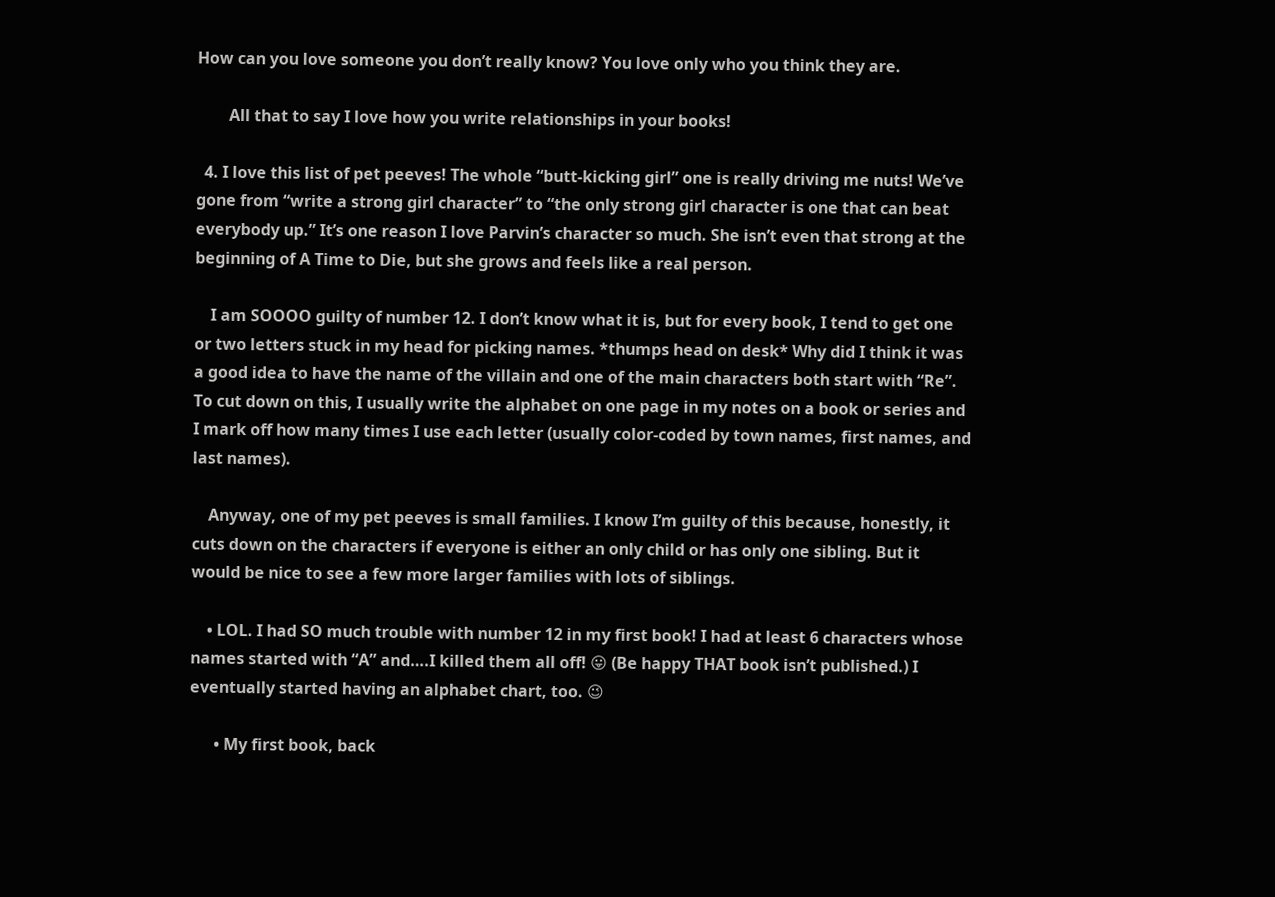How can you love someone you don’t really know? You love only who you think they are.

        All that to say I love how you write relationships in your books!

  4. I love this list of pet peeves! The whole “butt-kicking girl” one is really driving me nuts! We’ve gone from “write a strong girl character” to “the only strong girl character is one that can beat everybody up.” It’s one reason I love Parvin’s character so much. She isn’t even that strong at the beginning of A Time to Die, but she grows and feels like a real person.

    I am SOOOO guilty of number 12. I don’t know what it is, but for every book, I tend to get one or two letters stuck in my head for picking names. *thumps head on desk* Why did I think it was a good idea to have the name of the villain and one of the main characters both start with “Re”. To cut down on this, I usually write the alphabet on one page in my notes on a book or series and I mark off how many times I use each letter (usually color-coded by town names, first names, and last names).

    Anyway, one of my pet peeves is small families. I know I’m guilty of this because, honestly, it cuts down on the characters if everyone is either an only child or has only one sibling. But it would be nice to see a few more larger families with lots of siblings.

    • LOL. I had SO much trouble with number 12 in my first book! I had at least 6 characters whose names started with “A” and….I killed them all off! 😛 (Be happy THAT book isn’t published.) I eventually started having an alphabet chart, too. 😉

      • My first book, back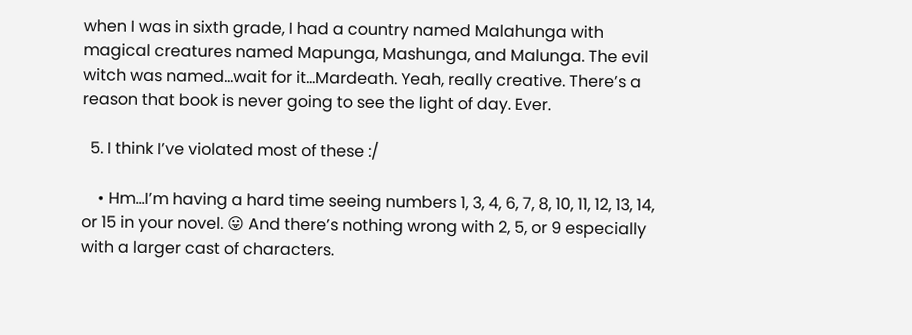when I was in sixth grade, I had a country named Malahunga with magical creatures named Mapunga, Mashunga, and Malunga. The evil witch was named…wait for it…Mardeath. Yeah, really creative. There’s a reason that book is never going to see the light of day. Ever.

  5. I think I’ve violated most of these :/

    • Hm…I’m having a hard time seeing numbers 1, 3, 4, 6, 7, 8, 10, 11, 12, 13, 14, or 15 in your novel. 😛 And there’s nothing wrong with 2, 5, or 9 especially with a larger cast of characters.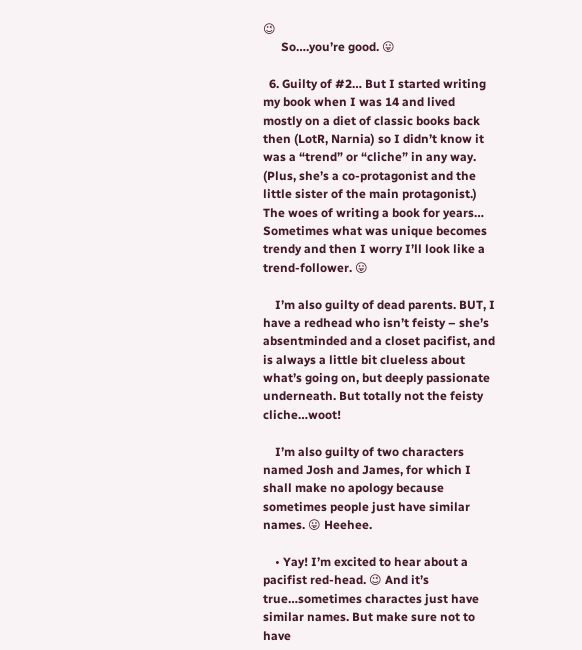😉
      So….you’re good. 😛

  6. Guilty of #2… But I started writing my book when I was 14 and lived mostly on a diet of classic books back then (LotR, Narnia) so I didn’t know it was a “trend” or “cliche” in any way. (Plus, she’s a co-protagonist and the little sister of the main protagonist.) The woes of writing a book for years… Sometimes what was unique becomes trendy and then I worry I’ll look like a trend-follower. 😛

    I’m also guilty of dead parents. BUT, I have a redhead who isn’t feisty – she’s absentminded and a closet pacifist, and is always a little bit clueless about what’s going on, but deeply passionate underneath. But totally not the feisty cliche…woot!

    I’m also guilty of two characters named Josh and James, for which I shall make no apology because sometimes people just have similar names. 😛 Heehee.

    • Yay! I’m excited to hear about a pacifist red-head. 😉 And it’s true…sometimes charactes just have similar names. But make sure not to have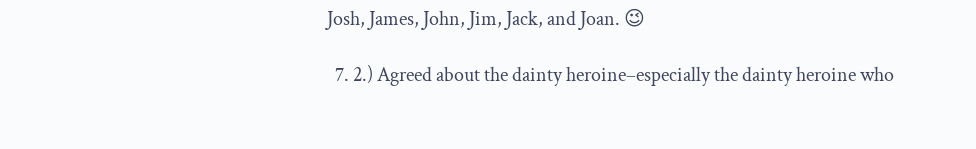Josh, James, John, Jim, Jack, and Joan. 😉

  7. 2.) Agreed about the dainty heroine–especially the dainty heroine who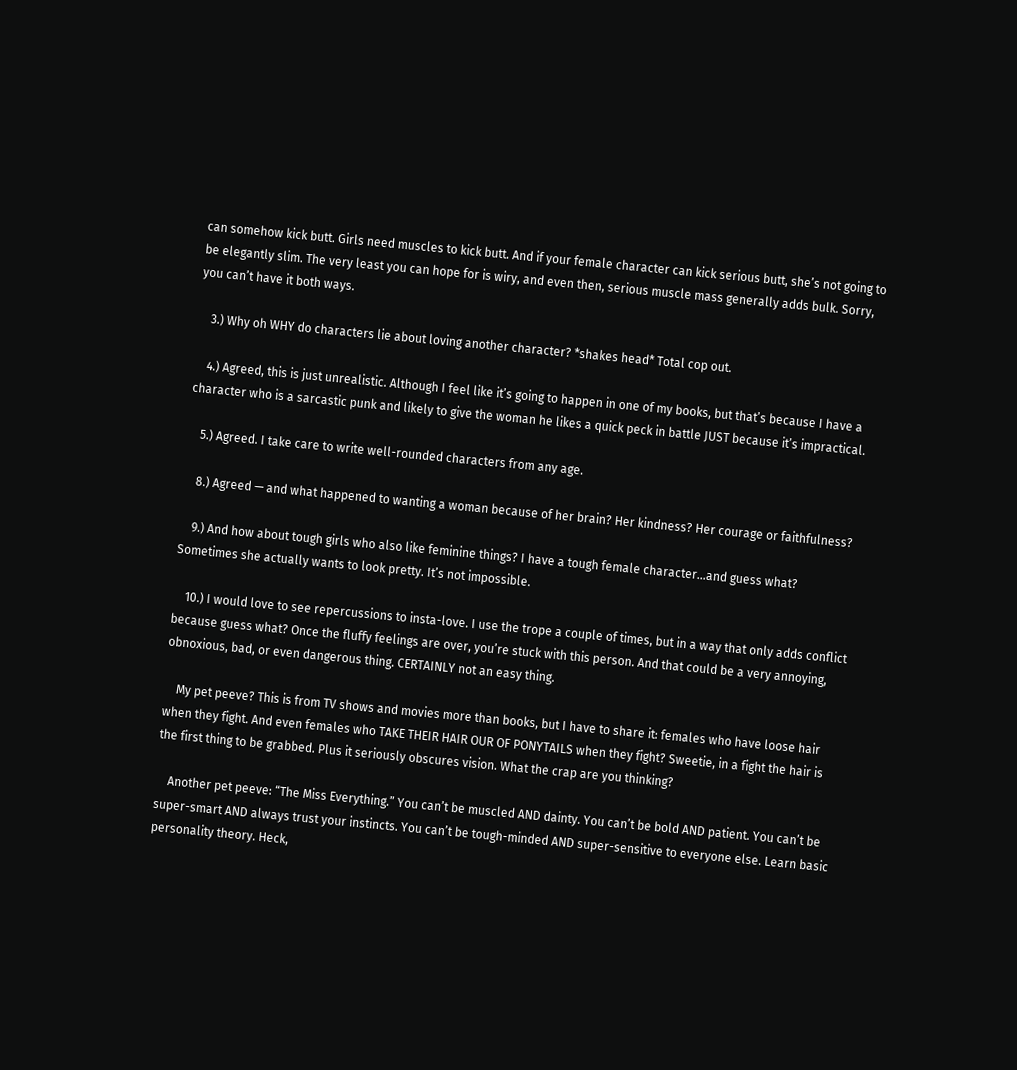can somehow kick butt. Girls need muscles to kick butt. And if your female character can kick serious butt, she’s not going to be elegantly slim. The very least you can hope for is wiry, and even then, serious muscle mass generally adds bulk. Sorry, you can’t have it both ways.

    3.) Why oh WHY do characters lie about loving another character? *shakes head* Total cop out.

    4.) Agreed, this is just unrealistic. Although I feel like it’s going to happen in one of my books, but that’s because I have a character who is a sarcastic punk and likely to give the woman he likes a quick peck in battle JUST because it’s impractical.

    5.) Agreed. I take care to write well-rounded characters from any age.

    8.) Agreed — and what happened to wanting a woman because of her brain? Her kindness? Her courage or faithfulness?

    9.) And how about tough girls who also like feminine things? I have a tough female character…and guess what? Sometimes she actually wants to look pretty. It’s not impossible.

    10.) I would love to see repercussions to insta-love. I use the trope a couple of times, but in a way that only adds conflict because guess what? Once the fluffy feelings are over, you’re stuck with this person. And that could be a very annoying, obnoxious, bad, or even dangerous thing. CERTAINLY not an easy thing.

    My pet peeve? This is from TV shows and movies more than books, but I have to share it: females who have loose hair when they fight. And even females who TAKE THEIR HAIR OUR OF PONYTAILS when they fight? Sweetie, in a fight the hair is the first thing to be grabbed. Plus it seriously obscures vision. What the crap are you thinking?

    Another pet peeve: “The Miss Everything.” You can’t be muscled AND dainty. You can’t be bold AND patient. You can’t be super-smart AND always trust your instincts. You can’t be tough-minded AND super-sensitive to everyone else. Learn basic personality theory. Heck,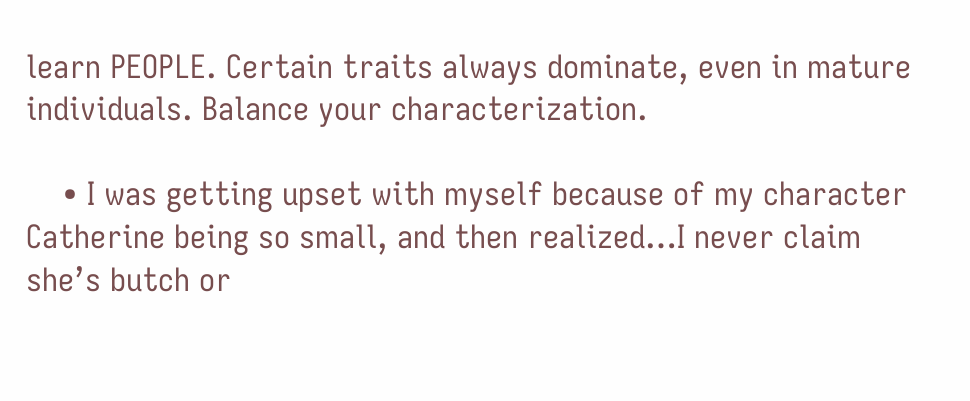learn PEOPLE. Certain traits always dominate, even in mature individuals. Balance your characterization.

    • I was getting upset with myself because of my character Catherine being so small, and then realized…I never claim she’s butch or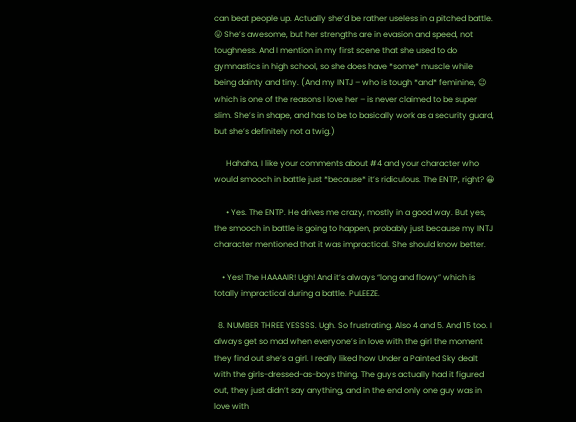can beat people up. Actually she’d be rather useless in a pitched battle. 😛 She’s awesome, but her strengths are in evasion and speed, not toughness. And I mention in my first scene that she used to do gymnastics in high school, so she does have *some* muscle while being dainty and tiny. (And my INTJ – who is tough *and* feminine, 😉 which is one of the reasons I love her – is never claimed to be super slim. She’s in shape, and has to be to basically work as a security guard, but she’s definitely not a twig.)

      Hahaha, I like your comments about #4 and your character who would smooch in battle just *because* it’s ridiculous. The ENTP, right? 😀

      • Yes. The ENTP. He drives me crazy, mostly in a good way. But yes, the smooch in battle is going to happen, probably just because my INTJ character mentioned that it was impractical. She should know better.

    • Yes! The HAAAAIR! Ugh! And it’s always “long and flowy” which is totally impractical during a battle. PuLEEZE.

  8. NUMBER THREE YESSSS. Ugh. So frustrating. Also 4 and 5. And 15 too. I always get so mad when everyone’s in love with the girl the moment they find out she’s a girl. I really liked how Under a Painted Sky dealt with the girls-dressed-as-boys thing. The guys actually had it figured out, they just didn’t say anything, and in the end only one guy was in love with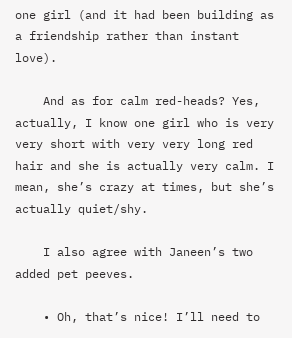one girl (and it had been building as a friendship rather than instant love).

    And as for calm red-heads? Yes, actually, I know one girl who is very very short with very very long red hair and she is actually very calm. I mean, she’s crazy at times, but she’s actually quiet/shy.

    I also agree with Janeen’s two added pet peeves.

    • Oh, that’s nice! I’ll need to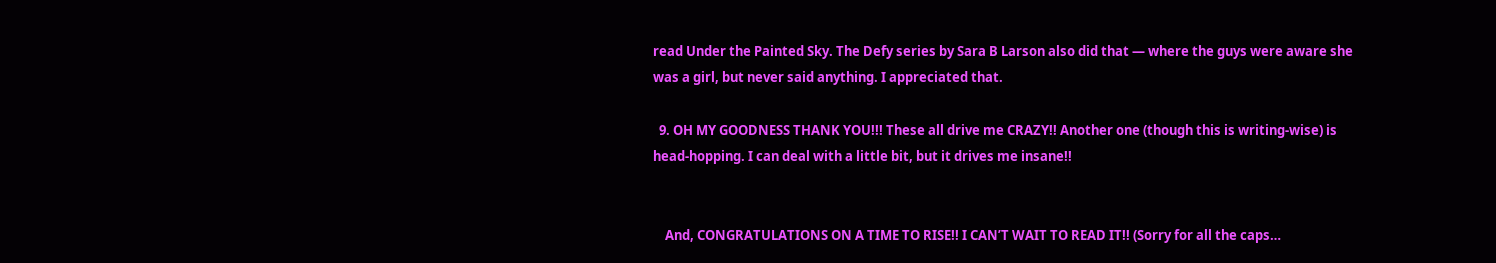read Under the Painted Sky. The Defy series by Sara B Larson also did that — where the guys were aware she was a girl, but never said anything. I appreciated that.

  9. OH MY GOODNESS THANK YOU!!! These all drive me CRAZY!! Another one (though this is writing-wise) is head-hopping. I can deal with a little bit, but it drives me insane!!


    And, CONGRATULATIONS ON A TIME TO RISE!! I CAN’T WAIT TO READ IT!! (Sorry for all the caps…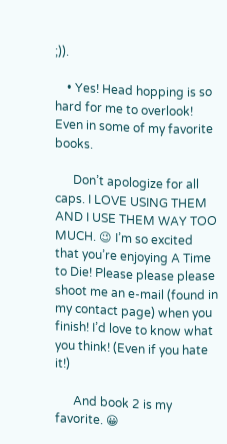;)).

    • Yes! Head hopping is so hard for me to overlook! Even in some of my favorite books.

      Don’t apologize for all caps. I LOVE USING THEM AND I USE THEM WAY TOO MUCH. 😉 I’m so excited that you’re enjoying A Time to Die! Please please please shoot me an e-mail (found in my contact page) when you finish! I’d love to know what you think! (Even if you hate it!)

      And book 2 is my favorite. 😀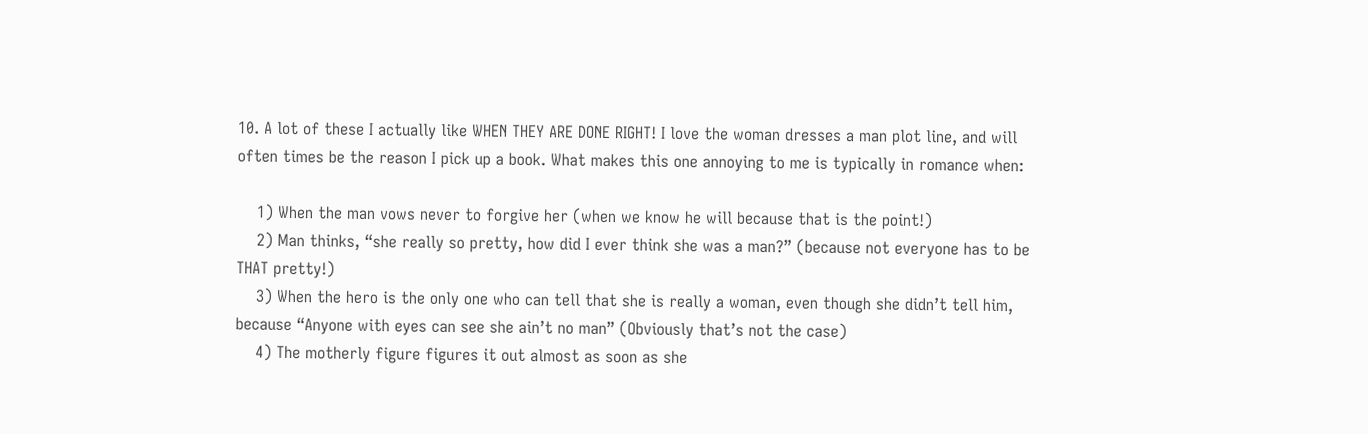10. A lot of these I actually like WHEN THEY ARE DONE RIGHT! I love the woman dresses a man plot line, and will often times be the reason I pick up a book. What makes this one annoying to me is typically in romance when:

    1) When the man vows never to forgive her (when we know he will because that is the point!)
    2) Man thinks, “she really so pretty, how did I ever think she was a man?” (because not everyone has to be THAT pretty!)
    3) When the hero is the only one who can tell that she is really a woman, even though she didn’t tell him, because “Anyone with eyes can see she ain’t no man” (Obviously that’s not the case)
    4) The motherly figure figures it out almost as soon as she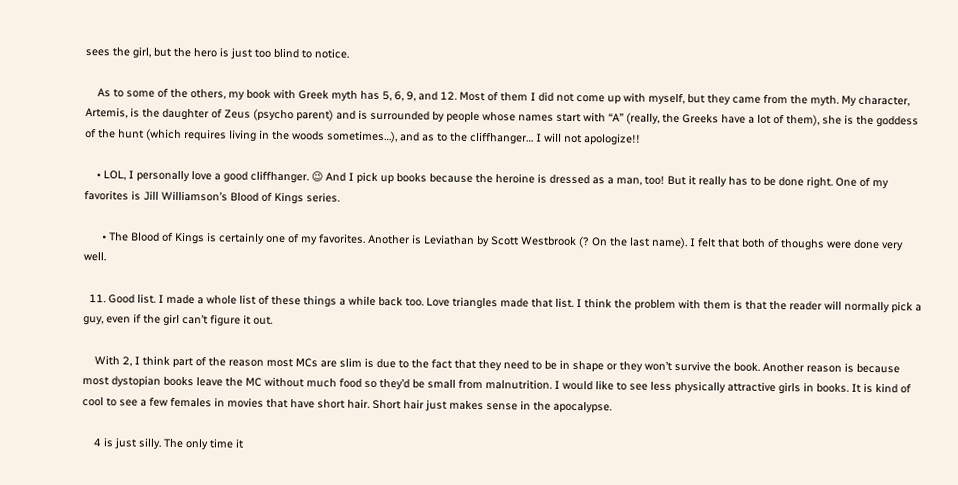sees the girl, but the hero is just too blind to notice.

    As to some of the others, my book with Greek myth has 5, 6, 9, and 12. Most of them I did not come up with myself, but they came from the myth. My character, Artemis, is the daughter of Zeus (psycho parent) and is surrounded by people whose names start with “A” (really, the Greeks have a lot of them), she is the goddess of the hunt (which requires living in the woods sometimes…), and as to the cliffhanger… I will not apologize!!

    • LOL, I personally love a good cliffhanger. 😉 And I pick up books because the heroine is dressed as a man, too! But it really has to be done right. One of my favorites is Jill Williamson’s Blood of Kings series.

      • The Blood of Kings is certainly one of my favorites. Another is Leviathan by Scott Westbrook (? On the last name). I felt that both of thoughs were done very well.

  11. Good list. I made a whole list of these things a while back too. Love triangles made that list. I think the problem with them is that the reader will normally pick a guy, even if the girl can’t figure it out.

    With 2, I think part of the reason most MCs are slim is due to the fact that they need to be in shape or they won’t survive the book. Another reason is because most dystopian books leave the MC without much food so they’d be small from malnutrition. I would like to see less physically attractive girls in books. It is kind of cool to see a few females in movies that have short hair. Short hair just makes sense in the apocalypse.

    4 is just silly. The only time it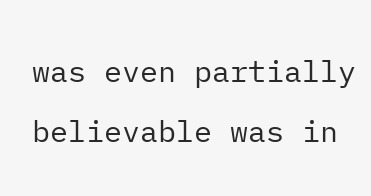was even partially believable was in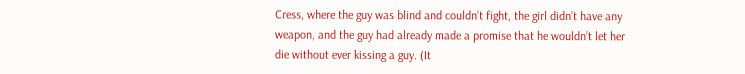Cress, where the guy was blind and couldn’t fight, the girl didn’t have any weapon, and the guy had already made a promise that he wouldn’t let her die without ever kissing a guy. (It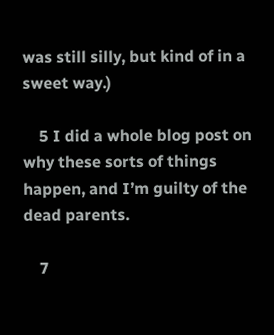was still silly, but kind of in a sweet way.)

    5 I did a whole blog post on why these sorts of things happen, and I’m guilty of the dead parents.

    7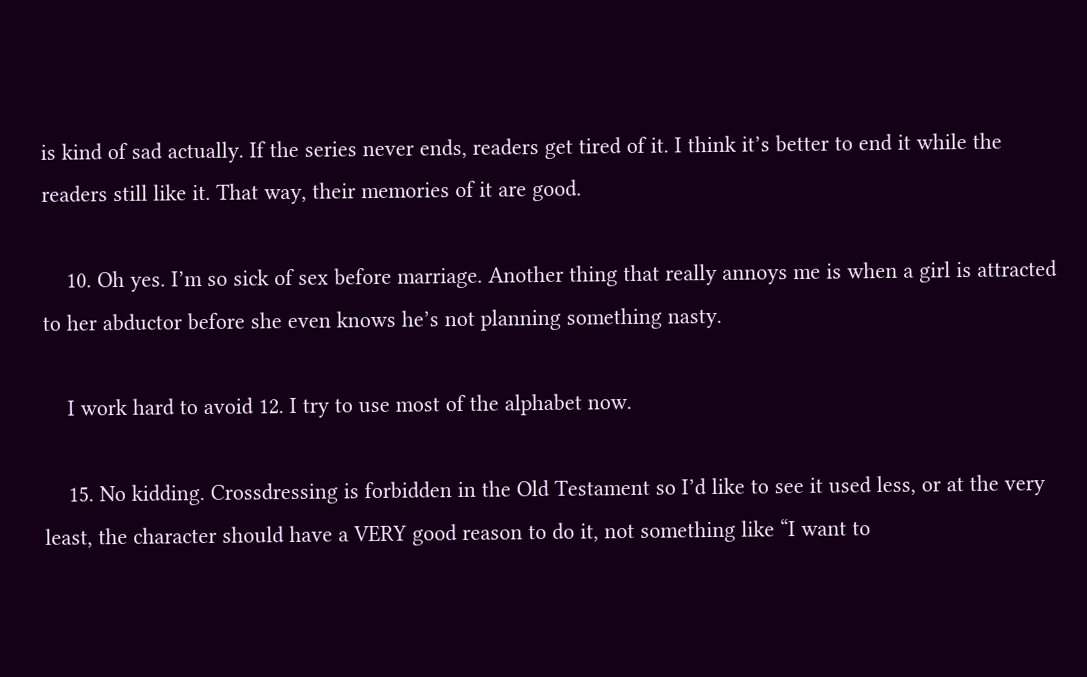is kind of sad actually. If the series never ends, readers get tired of it. I think it’s better to end it while the readers still like it. That way, their memories of it are good.

    10. Oh yes. I’m so sick of sex before marriage. Another thing that really annoys me is when a girl is attracted to her abductor before she even knows he’s not planning something nasty.

    I work hard to avoid 12. I try to use most of the alphabet now.

    15. No kidding. Crossdressing is forbidden in the Old Testament so I’d like to see it used less, or at the very least, the character should have a VERY good reason to do it, not something like “I want to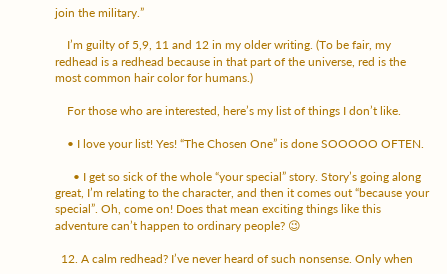join the military.”

    I’m guilty of 5,9, 11 and 12 in my older writing. (To be fair, my redhead is a redhead because in that part of the universe, red is the most common hair color for humans.)

    For those who are interested, here’s my list of things I don’t like.

    • I love your list! Yes! “The Chosen One” is done SOOOOO OFTEN.

      • I get so sick of the whole “your special” story. Story’s going along great, I’m relating to the character, and then it comes out “because your special”. Oh, come on! Does that mean exciting things like this adventure can’t happen to ordinary people? 😉

  12. A calm redhead? I’ve never heard of such nonsense. Only when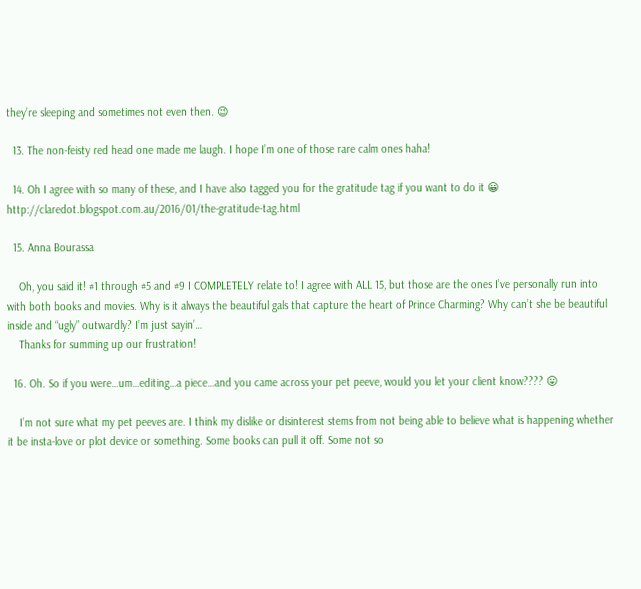they’re sleeping and sometimes not even then. 😉

  13. The non-feisty red head one made me laugh. I hope I’m one of those rare calm ones haha!

  14. Oh I agree with so many of these, and I have also tagged you for the gratitude tag if you want to do it 😀 http://claredot.blogspot.com.au/2016/01/the-gratitude-tag.html

  15. Anna Bourassa

    Oh, you said it! #1 through #5 and #9 I COMPLETELY relate to! I agree with ALL 15, but those are the ones I’ve personally run into with both books and movies. Why is it always the beautiful gals that capture the heart of Prince Charming? Why can’t she be beautiful inside and “ugly” outwardly? I’m just sayin’…
    Thanks for summing up our frustration!

  16. Oh. So if you were…um…editing…a piece…and you came across your pet peeve, would you let your client know???? 😛

    I’m not sure what my pet peeves are. I think my dislike or disinterest stems from not being able to believe what is happening whether it be insta-love or plot device or something. Some books can pull it off. Some not so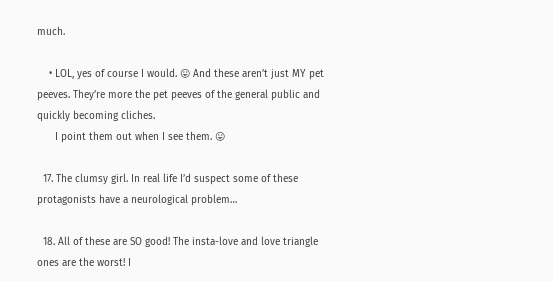much.

    • LOL, yes of course I would. 😛 And these aren’t just MY pet peeves. They’re more the pet peeves of the general public and quickly becoming cliches.
      I point them out when I see them. 😛

  17. The clumsy girl. In real life I’d suspect some of these protagonists have a neurological problem…

  18. All of these are SO good! The insta-love and love triangle ones are the worst! I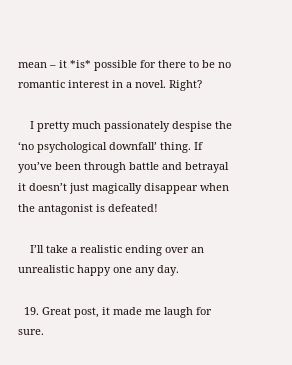mean – it *is* possible for there to be no romantic interest in a novel. Right?

    I pretty much passionately despise the ‘no psychological downfall’ thing. If you’ve been through battle and betrayal it doesn’t just magically disappear when the antagonist is defeated!

    I’ll take a realistic ending over an unrealistic happy one any day.

  19. Great post, it made me laugh for sure.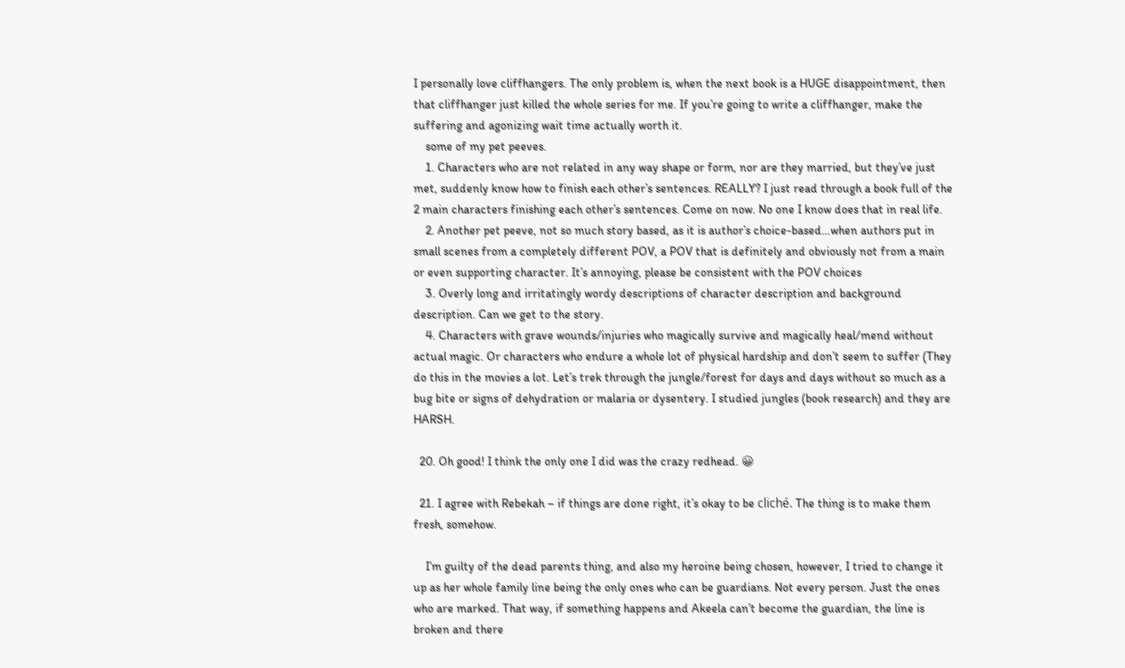I personally love cliffhangers. The only problem is, when the next book is a HUGE disappointment, then that cliffhanger just killed the whole series for me. If you’re going to write a cliffhanger, make the suffering and agonizing wait time actually worth it.
    some of my pet peeves.
    1. Characters who are not related in any way shape or form, nor are they married, but they’ve just met, suddenly know how to finish each other’s sentences. REALLY? I just read through a book full of the 2 main characters finishing each other’s sentences. Come on now. No one I know does that in real life.
    2. Another pet peeve, not so much story based, as it is author’s choice-based…when authors put in small scenes from a completely different POV, a POV that is definitely and obviously not from a main or even supporting character. It’s annoying, please be consistent with the POV choices
    3. Overly long and irritatingly wordy descriptions of character description and background description. Can we get to the story.
    4. Characters with grave wounds/injuries who magically survive and magically heal/mend without actual magic. Or characters who endure a whole lot of physical hardship and don’t seem to suffer (They do this in the movies a lot. Let’s trek through the jungle/forest for days and days without so much as a bug bite or signs of dehydration or malaria or dysentery. I studied jungles (book research) and they are HARSH.

  20. Oh good! I think the only one I did was the crazy redhead. 😀

  21. I agree with Rebekah – if things are done right, it’s okay to be cliché. The thing is to make them fresh, somehow.

    I’m guilty of the dead parents thing, and also my heroine being chosen, however, I tried to change it up as her whole family line being the only ones who can be guardians. Not every person. Just the ones who are marked. That way, if something happens and Akeela can’t become the guardian, the line is broken and there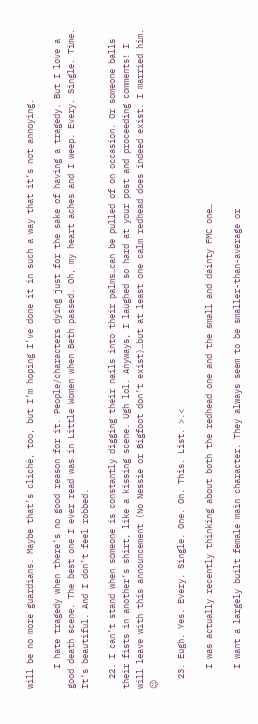will be no more guardians. Maybe that’s cliché, too, but I’m hoping I’ve done it in such a way that it’s not annoying.

    I hate tragedy when there’s no good reason for it. People/characters dying just for the sake of having a tragedy. But I love a good death scene. The best one I ever read was in Little Women when Beth passed. Oh, my heart aches and I weep. Every. Single. Time. It’s beautiful. And I don’t feel robbed.

  22. I can’t stand when someone is constantly digging their nails into their palms…can be pulled of on occasion. Or someone balls their fists in another’s shirt, like a kissing scene. Ugh lol. Anyways, I laughed so hard at your post and proceeding comments! I will leave with this announcement (No Nessie or Bigfoot don’t exist)…but at least one calm redhead does indeed exist. I married him. 😉

  23. Eugh. Yes. Every. Single. One. On. This. List. >.<

    I was actually recently thinking about both the redhead one and the small and dainty FMC one…

    I want a largely built female main character. They always seem to be smaller-than-average or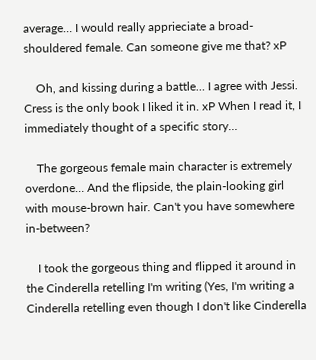average… I would really apprieciate a broad-shouldered female. Can someone give me that? xP

    Oh, and kissing during a battle… I agree with Jessi. Cress is the only book I liked it in. xP When I read it, I immediately thought of a specific story…

    The gorgeous female main character is extremely overdone… And the flipside, the plain-looking girl with mouse-brown hair. Can't you have somewhere in-between?

    I took the gorgeous thing and flipped it around in the Cinderella retelling I'm writing (Yes, I'm writing a Cinderella retelling even though I don't like Cinderella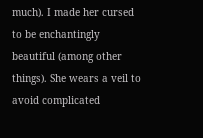much). I made her cursed to be enchantingly beautiful (among other things). She wears a veil to avoid complicated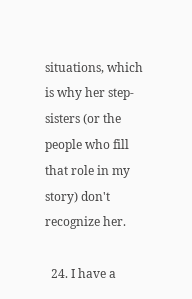situations, which is why her step-sisters (or the people who fill that role in my story) don't recognize her.

  24. I have a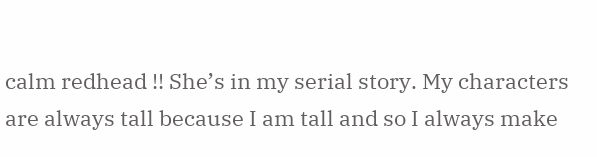calm redhead !! She’s in my serial story. My characters are always tall because I am tall and so I always make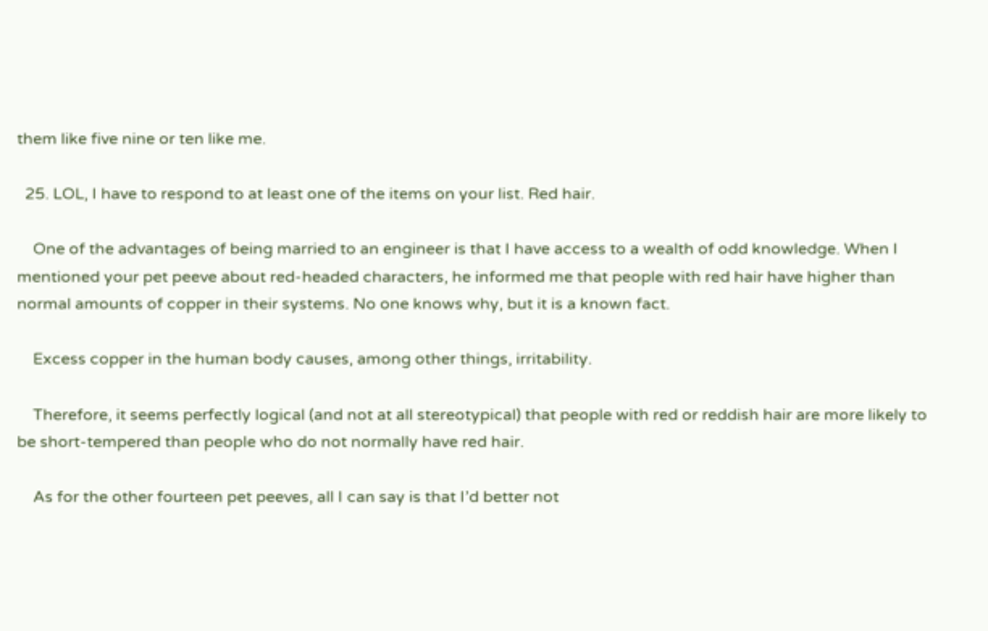them like five nine or ten like me.

  25. LOL, I have to respond to at least one of the items on your list. Red hair.

    One of the advantages of being married to an engineer is that I have access to a wealth of odd knowledge. When I mentioned your pet peeve about red-headed characters, he informed me that people with red hair have higher than normal amounts of copper in their systems. No one knows why, but it is a known fact.

    Excess copper in the human body causes, among other things, irritability.

    Therefore, it seems perfectly logical (and not at all stereotypical) that people with red or reddish hair are more likely to be short-tempered than people who do not normally have red hair.

    As for the other fourteen pet peeves, all I can say is that I’d better not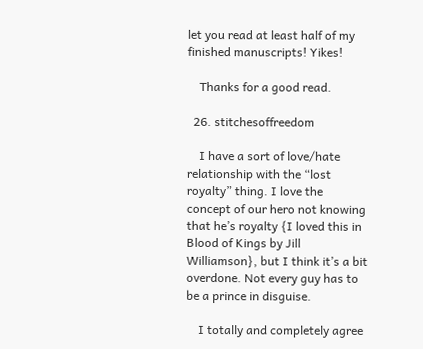let you read at least half of my finished manuscripts! Yikes!

    Thanks for a good read.

  26. stitchesoffreedom

    I have a sort of love/hate relationship with the “lost royalty” thing. I love the concept of our hero not knowing that he’s royalty {I loved this in Blood of Kings by Jill Williamson}, but I think it’s a bit overdone. Not every guy has to be a prince in disguise.

    I totally and completely agree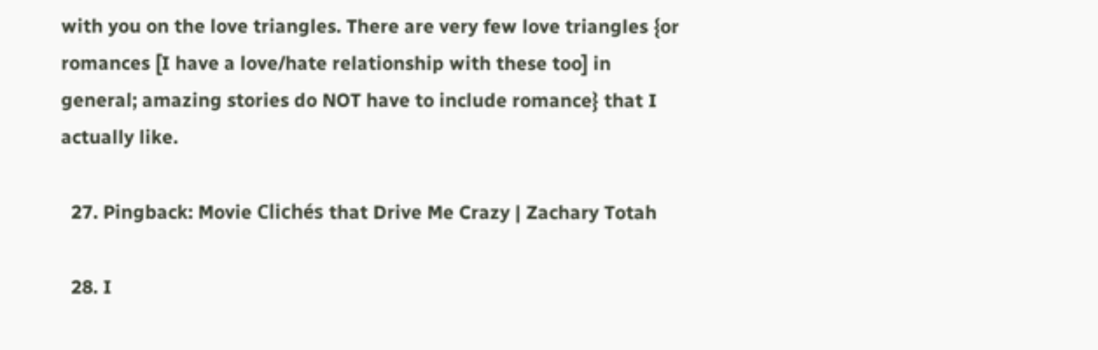with you on the love triangles. There are very few love triangles {or romances [I have a love/hate relationship with these too] in general; amazing stories do NOT have to include romance} that I actually like.

  27. Pingback: Movie Clichés that Drive Me Crazy | Zachary Totah

  28. I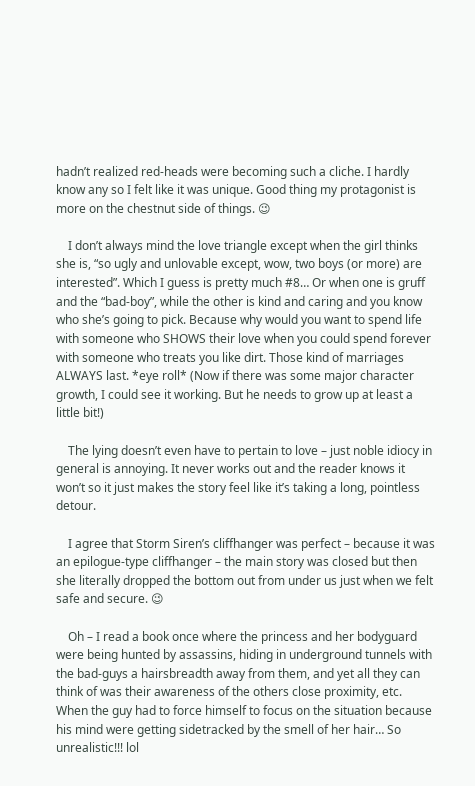hadn’t realized red-heads were becoming such a cliche. I hardly know any so I felt like it was unique. Good thing my protagonist is more on the chestnut side of things. 😉

    I don’t always mind the love triangle except when the girl thinks she is, “so ugly and unlovable except, wow, two boys (or more) are interested”. Which I guess is pretty much #8… Or when one is gruff and the “bad-boy”, while the other is kind and caring and you know who she’s going to pick. Because why would you want to spend life with someone who SHOWS their love when you could spend forever with someone who treats you like dirt. Those kind of marriages ALWAYS last. *eye roll* (Now if there was some major character growth, I could see it working. But he needs to grow up at least a little bit!)

    The lying doesn’t even have to pertain to love – just noble idiocy in general is annoying. It never works out and the reader knows it won’t so it just makes the story feel like it’s taking a long, pointless detour.

    I agree that Storm Siren’s cliffhanger was perfect – because it was an epilogue-type cliffhanger – the main story was closed but then she literally dropped the bottom out from under us just when we felt safe and secure. 😉

    Oh – I read a book once where the princess and her bodyguard were being hunted by assassins, hiding in underground tunnels with the bad-guys a hairsbreadth away from them, and yet all they can think of was their awareness of the others close proximity, etc. When the guy had to force himself to focus on the situation because his mind were getting sidetracked by the smell of her hair… So unrealistic!!! lol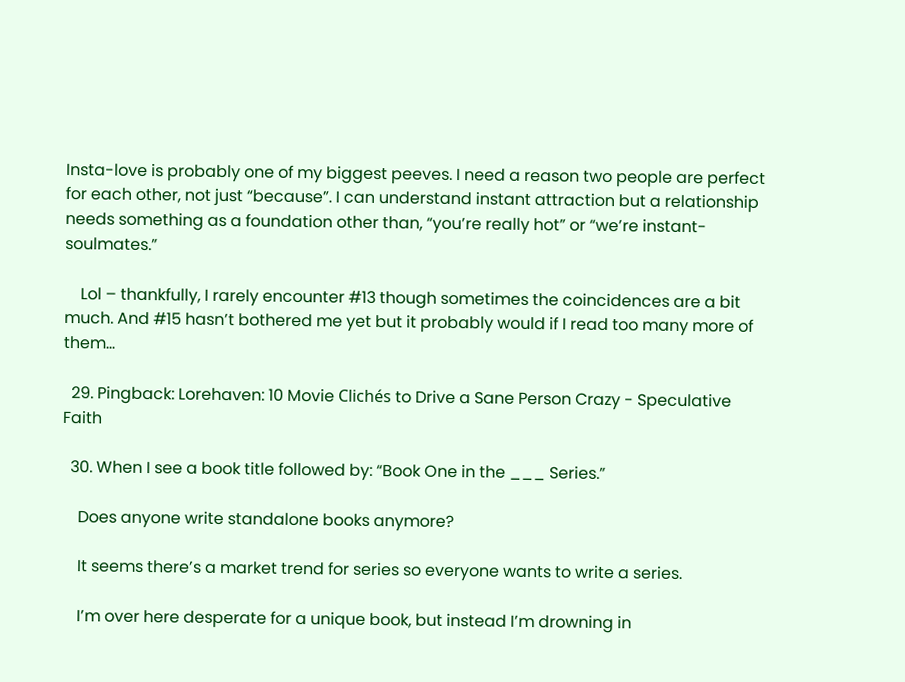Insta-love is probably one of my biggest peeves. I need a reason two people are perfect for each other, not just “because”. I can understand instant attraction but a relationship needs something as a foundation other than, “you’re really hot” or “we’re instant-soulmates.”

    Lol – thankfully, I rarely encounter #13 though sometimes the coincidences are a bit much. And #15 hasn’t bothered me yet but it probably would if I read too many more of them…

  29. Pingback: Lorehaven: 10 Movie Clichés to Drive a Sane Person Crazy - Speculative Faith

  30. When I see a book title followed by: “Book One in the ___ Series.”

    Does anyone write standalone books anymore?

    It seems there’s a market trend for series so everyone wants to write a series.

    I’m over here desperate for a unique book, but instead I’m drowning in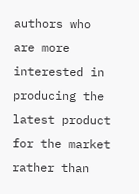authors who are more interested in producing the latest product for the market rather than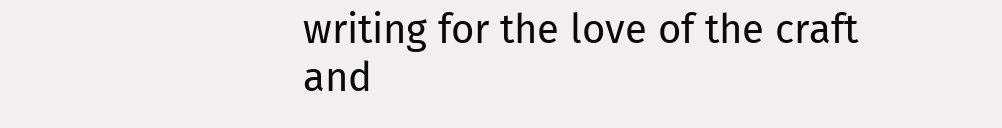writing for the love of the craft and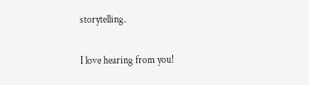storytelling.

I love hearing from you!